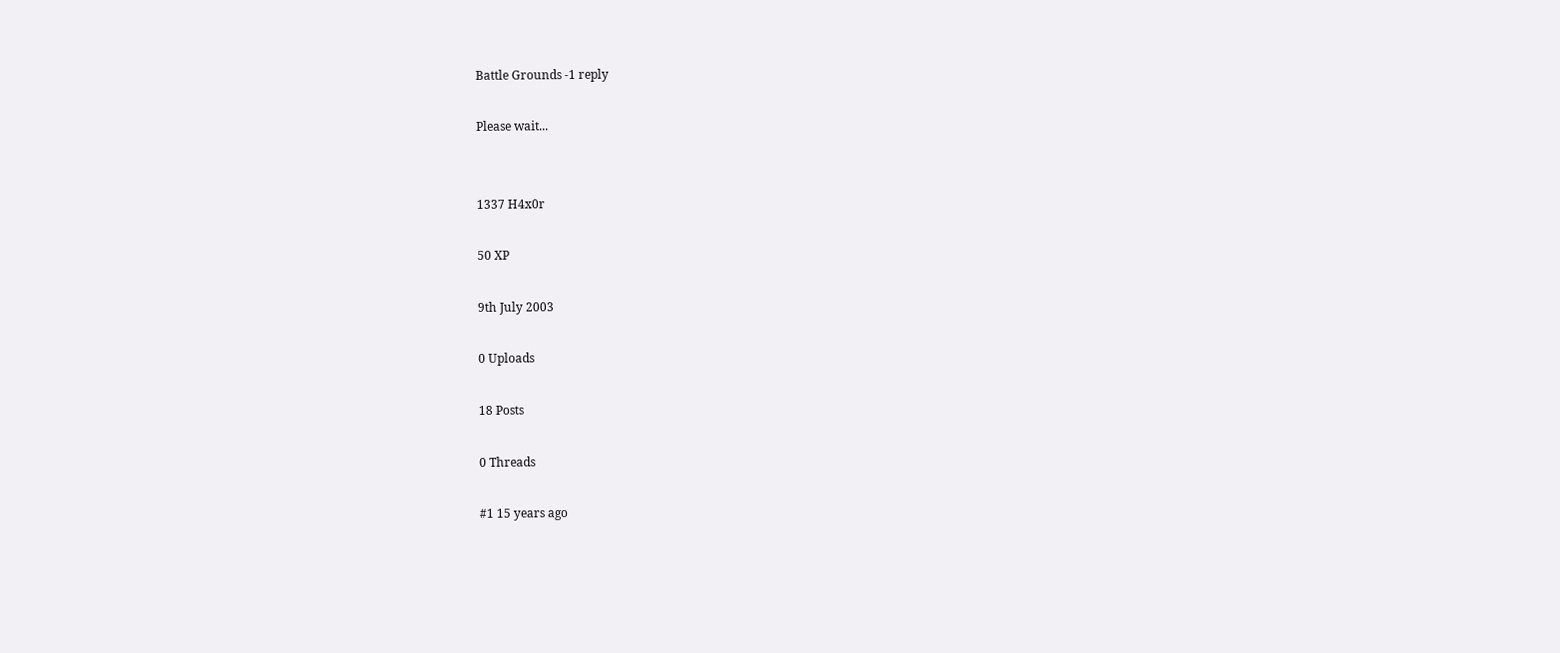Battle Grounds -1 reply

Please wait...


1337 H4x0r

50 XP

9th July 2003

0 Uploads

18 Posts

0 Threads

#1 15 years ago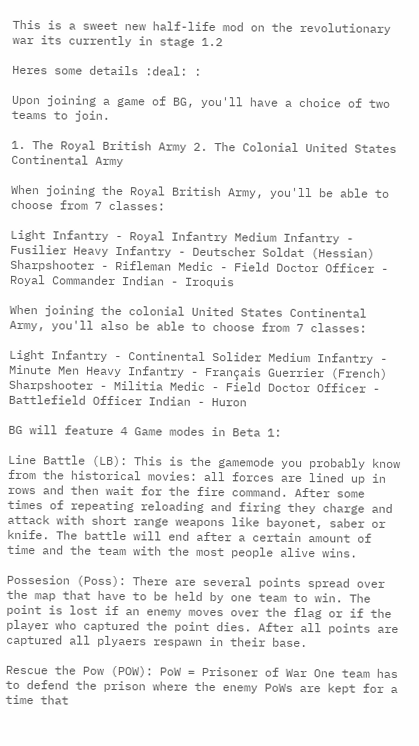This is a sweet new half-life mod on the revolutionary war its currently in stage 1.2

Heres some details :deal: :

Upon joining a game of BG, you'll have a choice of two teams to join.

1. The Royal British Army 2. The Colonial United States Continental Army

When joining the Royal British Army, you'll be able to choose from 7 classes:

Light Infantry - Royal Infantry Medium Infantry - Fusilier Heavy Infantry - Deutscher Soldat (Hessian) Sharpshooter - Rifleman Medic - Field Doctor Officer - Royal Commander Indian - Iroquis

When joining the colonial United States Continental Army, you'll also be able to choose from 7 classes:

Light Infantry - Continental Solider Medium Infantry - Minute Men Heavy Infantry - Français Guerrier (French) Sharpshooter - Militia Medic - Field Doctor Officer - Battlefield Officer Indian - Huron

BG will feature 4 Game modes in Beta 1:

Line Battle (LB): This is the gamemode you probably know from the historical movies: all forces are lined up in rows and then wait for the fire command. After some times of repeating reloading and firing they charge and attack with short range weapons like bayonet, saber or knife. The battle will end after a certain amount of time and the team with the most people alive wins.

Possesion (Poss): There are several points spread over the map that have to be held by one team to win. The point is lost if an enemy moves over the flag or if the player who captured the point dies. After all points are captured all plyaers respawn in their base.

Rescue the Pow (POW): PoW = Prisoner of War One team has to defend the prison where the enemy PoWs are kept for a time that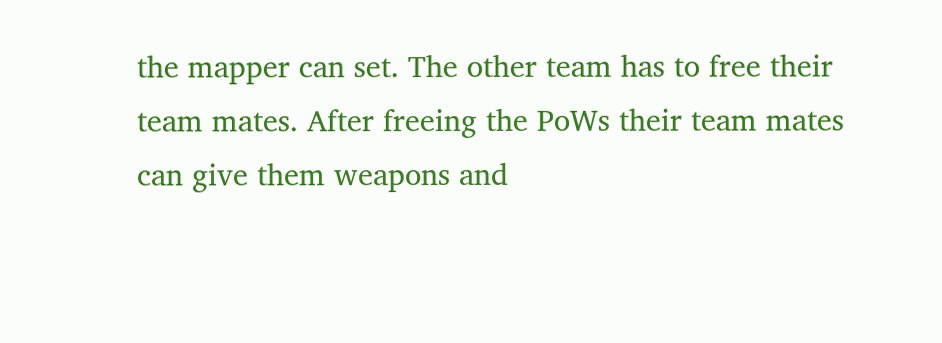the mapper can set. The other team has to free their team mates. After freeing the PoWs their team mates can give them weapons and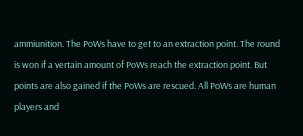ammiunition. The PoWs have to get to an extraction point. The round is won if a vertain amount of PoWs reach the extraction point. But points are also gained if the PoWs are rescued. All PoWs are human players and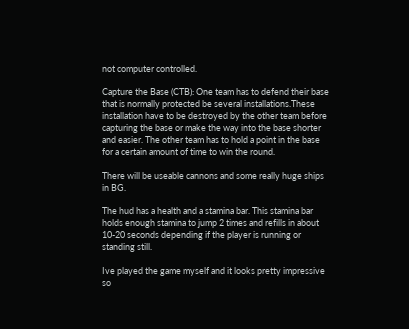not computer controlled.

Capture the Base (CTB): One team has to defend their base that is normally protected be several installations.These installation have to be destroyed by the other team before capturing the base or make the way into the base shorter and easier. The other team has to hold a point in the base for a certain amount of time to win the round.

There will be useable cannons and some really huge ships in BG.

The hud has a health and a stamina bar. This stamina bar holds enough stamina to jump 2 times and refills in about 10-20 seconds depending if the player is running or standing still.

Ive played the game myself and it looks pretty impressive so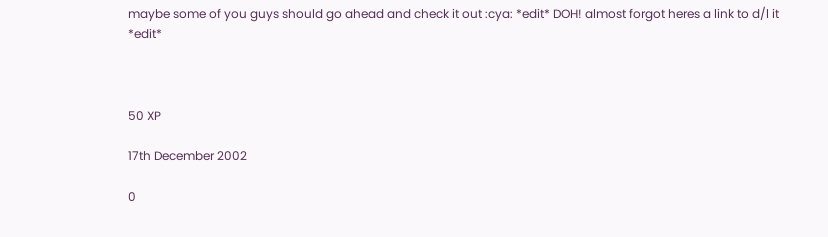maybe some of you guys should go ahead and check it out :cya: *edit* DOH! almost forgot heres a link to d/l it *edit*



50 XP

17th December 2002

0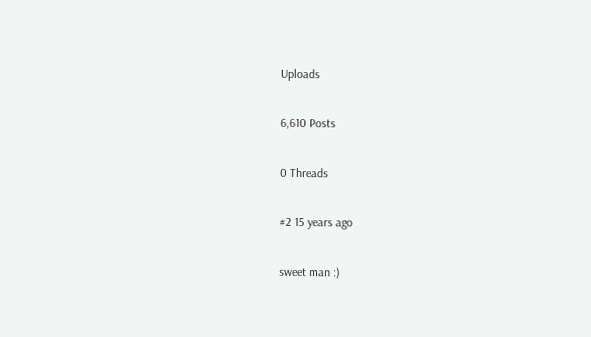Uploads

6,610 Posts

0 Threads

#2 15 years ago

sweet man :)